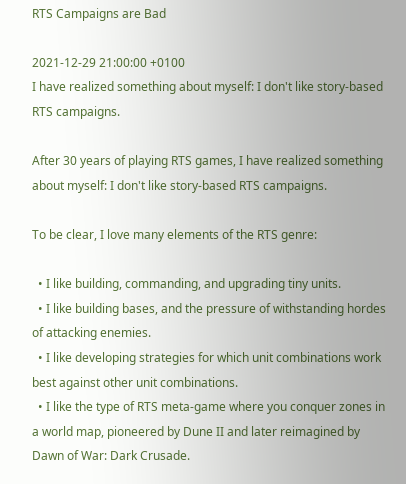RTS Campaigns are Bad

2021-12-29 21:00:00 +0100
I have realized something about myself: I don't like story-based RTS campaigns.

After 30 years of playing RTS games, I have realized something about myself: I don't like story-based RTS campaigns.

To be clear, I love many elements of the RTS genre:

  • I like building, commanding, and upgrading tiny units.
  • I like building bases, and the pressure of withstanding hordes of attacking enemies.
  • I like developing strategies for which unit combinations work best against other unit combinations.
  • I like the type of RTS meta-game where you conquer zones in a world map, pioneered by Dune II and later reimagined by Dawn of War: Dark Crusade.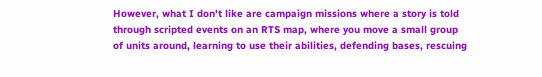However, what I don't like are campaign missions where a story is told through scripted events on an RTS map, where you move a small group of units around, learning to use their abilities, defending bases, rescuing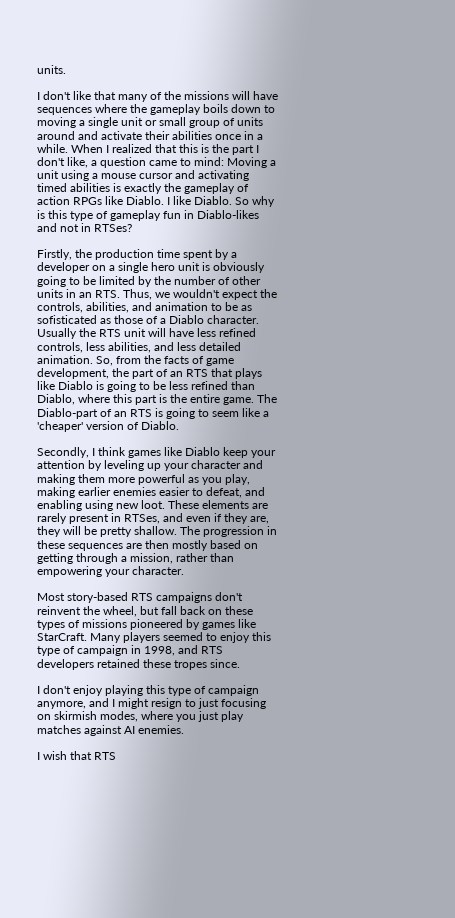units.

I don't like that many of the missions will have sequences where the gameplay boils down to moving a single unit or small group of units around and activate their abilities once in a while. When I realized that this is the part I don't like, a question came to mind: Moving a unit using a mouse cursor and activating timed abilities is exactly the gameplay of action RPGs like Diablo. I like Diablo. So why is this type of gameplay fun in Diablo-likes and not in RTSes?

Firstly, the production time spent by a developer on a single hero unit is obviously going to be limited by the number of other units in an RTS. Thus, we wouldn't expect the controls, abilities, and animation to be as sofisticated as those of a Diablo character. Usually the RTS unit will have less refined controls, less abilities, and less detailed animation. So, from the facts of game development, the part of an RTS that plays like Diablo is going to be less refined than Diablo, where this part is the entire game. The Diablo-part of an RTS is going to seem like a 'cheaper' version of Diablo.

Secondly, I think games like Diablo keep your attention by leveling up your character and making them more powerful as you play, making earlier enemies easier to defeat, and enabling using new loot. These elements are rarely present in RTSes, and even if they are, they will be pretty shallow. The progression in these sequences are then mostly based on getting through a mission, rather than empowering your character.

Most story-based RTS campaigns don't reinvent the wheel, but fall back on these types of missions pioneered by games like StarCraft. Many players seemed to enjoy this type of campaign in 1998, and RTS developers retained these tropes since.

I don't enjoy playing this type of campaign anymore, and I might resign to just focusing on skirmish modes, where you just play matches against AI enemies.

I wish that RTS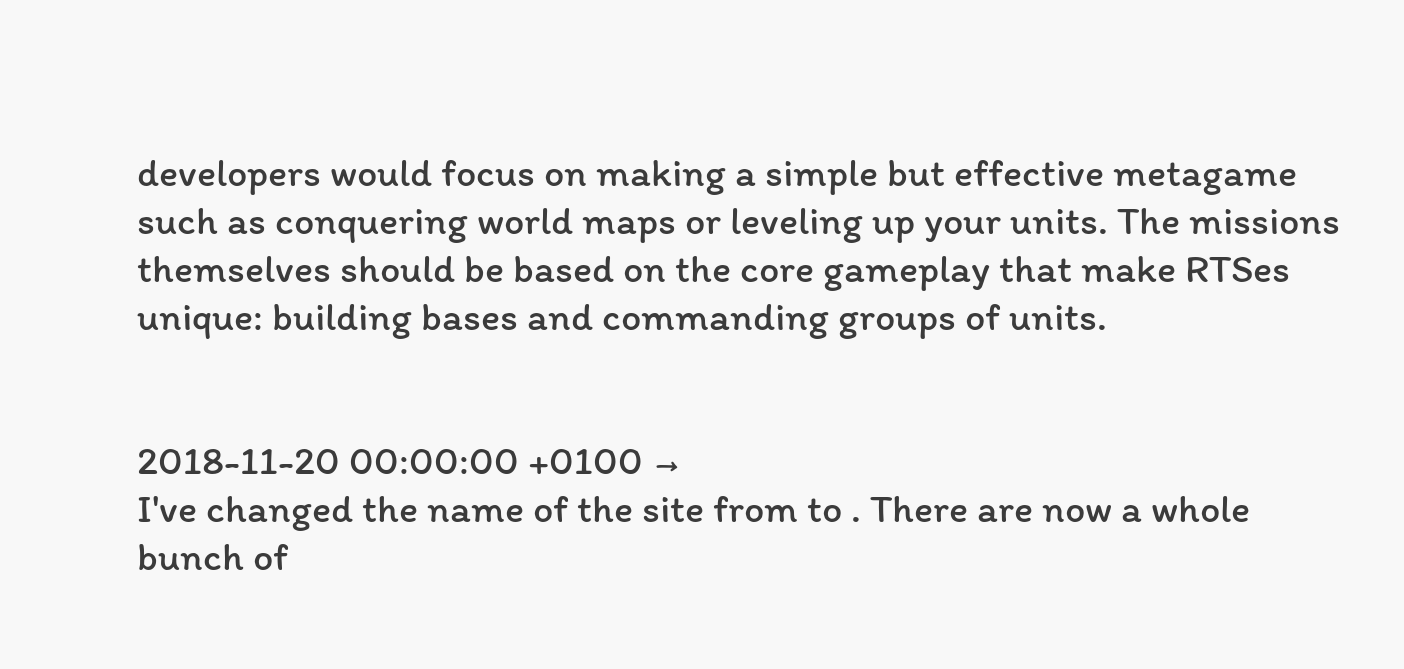developers would focus on making a simple but effective metagame such as conquering world maps or leveling up your units. The missions themselves should be based on the core gameplay that make RTSes unique: building bases and commanding groups of units.


2018-11-20 00:00:00 +0100 →
I've changed the name of the site from to . There are now a whole bunch of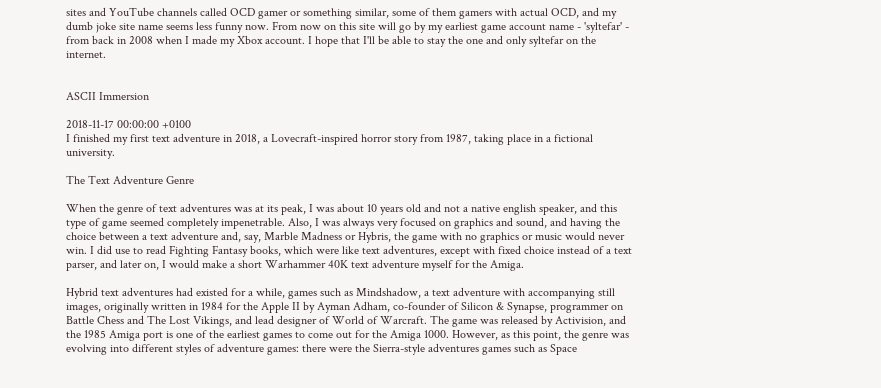sites and YouTube channels called OCD gamer or something similar, some of them gamers with actual OCD, and my dumb joke site name seems less funny now. From now on this site will go by my earliest game account name - 'syltefar' - from back in 2008 when I made my Xbox account. I hope that I'll be able to stay the one and only syltefar on the internet.


ASCII Immersion

2018-11-17 00:00:00 +0100
I finished my first text adventure in 2018, a Lovecraft-inspired horror story from 1987, taking place in a fictional university.

The Text Adventure Genre

When the genre of text adventures was at its peak, I was about 10 years old and not a native english speaker, and this type of game seemed completely impenetrable. Also, I was always very focused on graphics and sound, and having the choice between a text adventure and, say, Marble Madness or Hybris, the game with no graphics or music would never win. I did use to read Fighting Fantasy books, which were like text adventures, except with fixed choice instead of a text parser, and later on, I would make a short Warhammer 40K text adventure myself for the Amiga.

Hybrid text adventures had existed for a while, games such as Mindshadow, a text adventure with accompanying still images, originally written in 1984 for the Apple II by Ayman Adham, co-founder of Silicon & Synapse, programmer on Battle Chess and The Lost Vikings, and lead designer of World of Warcraft. The game was released by Activision, and the 1985 Amiga port is one of the earliest games to come out for the Amiga 1000. However, as this point, the genre was evolving into different styles of adventure games: there were the Sierra-style adventures games such as Space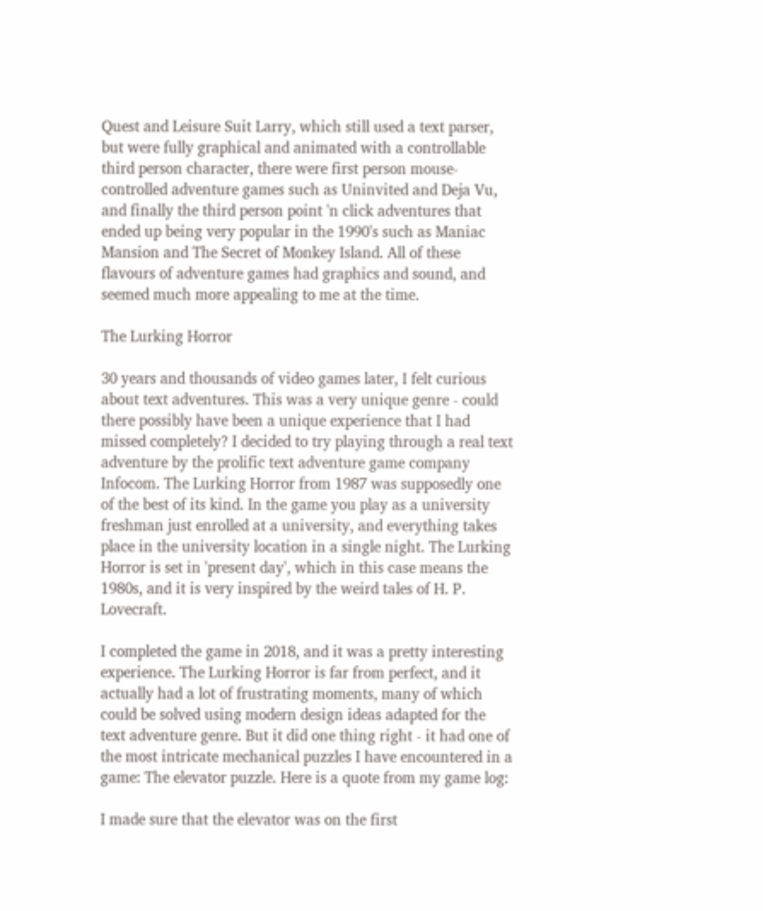Quest and Leisure Suit Larry, which still used a text parser, but were fully graphical and animated with a controllable third person character, there were first person mouse-controlled adventure games such as Uninvited and Deja Vu, and finally the third person point 'n click adventures that ended up being very popular in the 1990's such as Maniac Mansion and The Secret of Monkey Island. All of these flavours of adventure games had graphics and sound, and seemed much more appealing to me at the time.

The Lurking Horror

30 years and thousands of video games later, I felt curious about text adventures. This was a very unique genre - could there possibly have been a unique experience that I had missed completely? I decided to try playing through a real text adventure by the prolific text adventure game company Infocom. The Lurking Horror from 1987 was supposedly one of the best of its kind. In the game you play as a university freshman just enrolled at a university, and everything takes place in the university location in a single night. The Lurking Horror is set in 'present day', which in this case means the 1980s, and it is very inspired by the weird tales of H. P. Lovecraft.

I completed the game in 2018, and it was a pretty interesting experience. The Lurking Horror is far from perfect, and it actually had a lot of frustrating moments, many of which could be solved using modern design ideas adapted for the text adventure genre. But it did one thing right - it had one of the most intricate mechanical puzzles I have encountered in a game: The elevator puzzle. Here is a quote from my game log:

I made sure that the elevator was on the first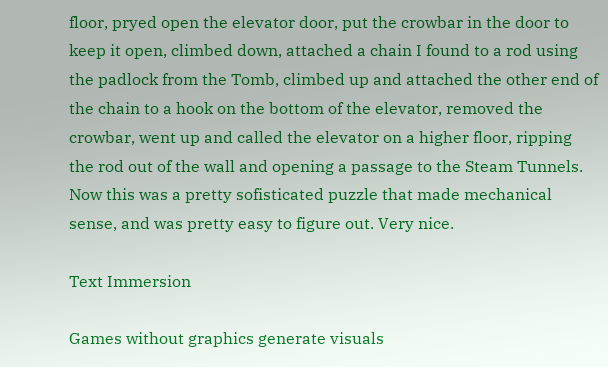floor, pryed open the elevator door, put the crowbar in the door to keep it open, climbed down, attached a chain I found to a rod using the padlock from the Tomb, climbed up and attached the other end of the chain to a hook on the bottom of the elevator, removed the crowbar, went up and called the elevator on a higher floor, ripping the rod out of the wall and opening a passage to the Steam Tunnels. Now this was a pretty sofisticated puzzle that made mechanical sense, and was pretty easy to figure out. Very nice.

Text Immersion

Games without graphics generate visuals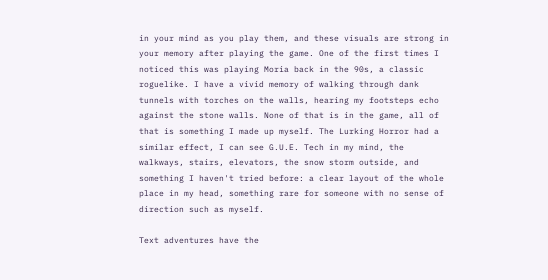in your mind as you play them, and these visuals are strong in your memory after playing the game. One of the first times I noticed this was playing Moria back in the 90s, a classic roguelike. I have a vivid memory of walking through dank tunnels with torches on the walls, hearing my footsteps echo against the stone walls. None of that is in the game, all of that is something I made up myself. The Lurking Horror had a similar effect, I can see G.U.E. Tech in my mind, the walkways, stairs, elevators, the snow storm outside, and something I haven't tried before: a clear layout of the whole place in my head, something rare for someone with no sense of direction such as myself.

Text adventures have the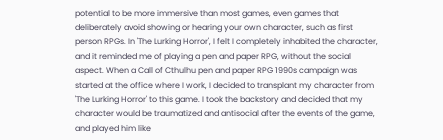potential to be more immersive than most games, even games that deliberately avoid showing or hearing your own character, such as first person RPGs. In 'The Lurking Horror', I felt I completely inhabited the character, and it reminded me of playing a pen and paper RPG, without the social aspect. When a Call of Cthulhu pen and paper RPG 1990s campaign was started at the office where I work, I decided to transplant my character from 'The Lurking Horror' to this game. I took the backstory and decided that my character would be traumatized and antisocial after the events of the game, and played him like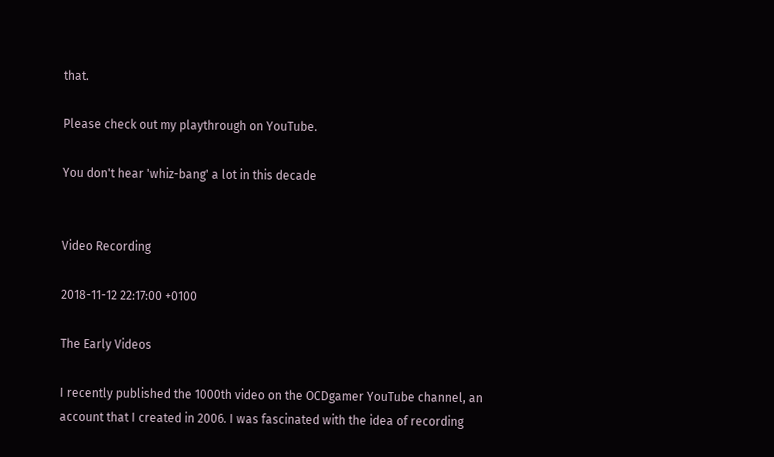that.

Please check out my playthrough on YouTube.

You don't hear 'whiz-bang' a lot in this decade


Video Recording

2018-11-12 22:17:00 +0100

The Early Videos

I recently published the 1000th video on the OCDgamer YouTube channel, an account that I created in 2006. I was fascinated with the idea of recording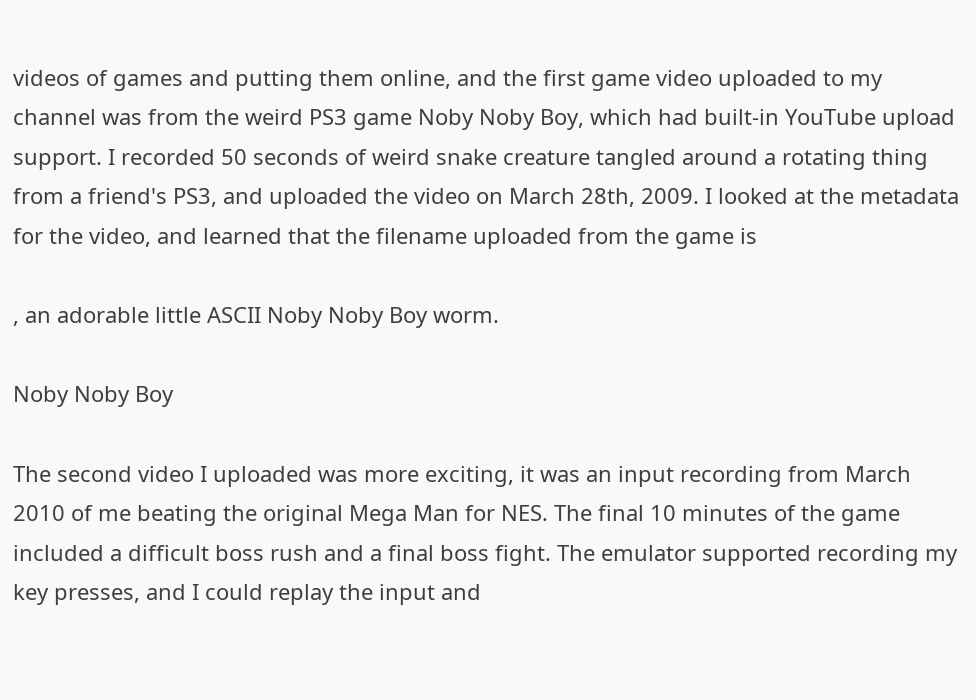videos of games and putting them online, and the first game video uploaded to my channel was from the weird PS3 game Noby Noby Boy, which had built-in YouTube upload support. I recorded 50 seconds of weird snake creature tangled around a rotating thing from a friend's PS3, and uploaded the video on March 28th, 2009. I looked at the metadata for the video, and learned that the filename uploaded from the game is

, an adorable little ASCII Noby Noby Boy worm.

Noby Noby Boy

The second video I uploaded was more exciting, it was an input recording from March 2010 of me beating the original Mega Man for NES. The final 10 minutes of the game included a difficult boss rush and a final boss fight. The emulator supported recording my key presses, and I could replay the input and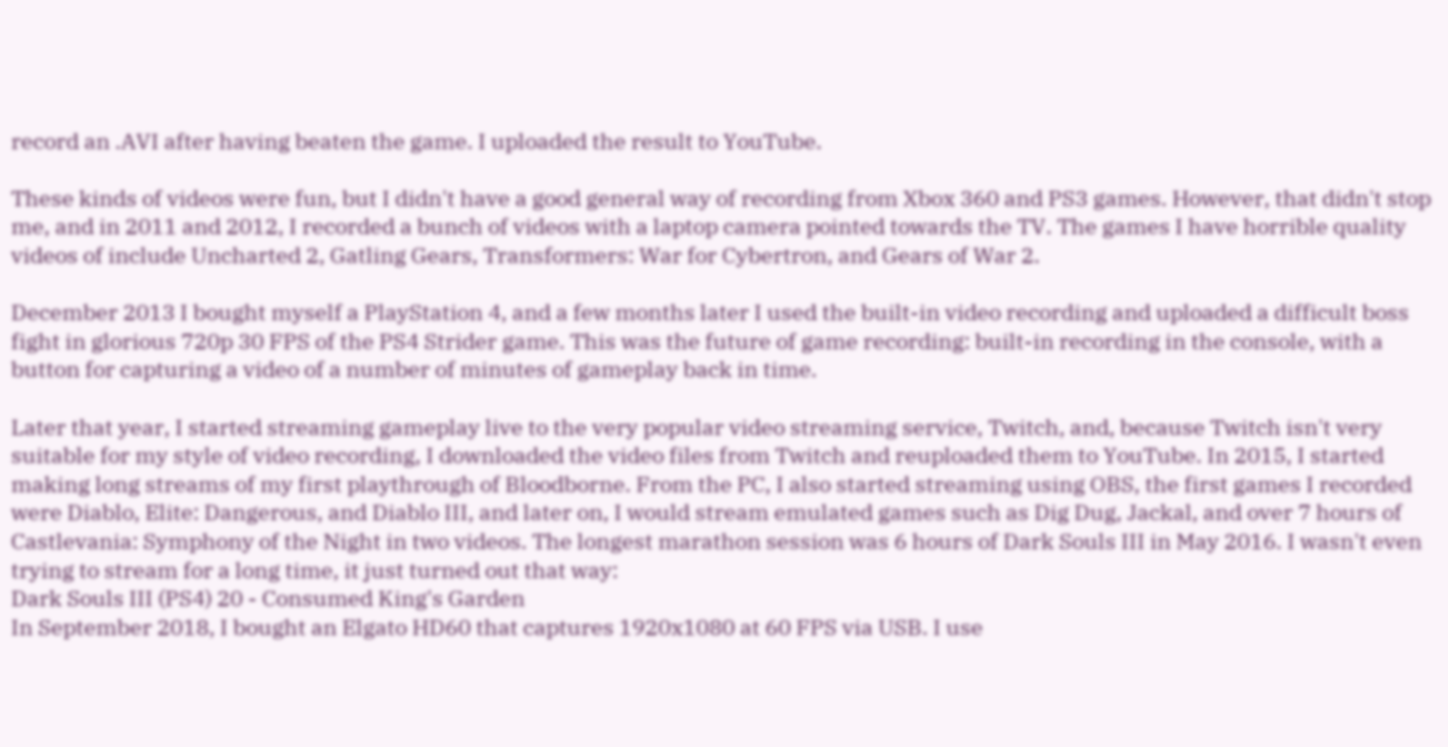record an .AVI after having beaten the game. I uploaded the result to YouTube.

These kinds of videos were fun, but I didn't have a good general way of recording from Xbox 360 and PS3 games. However, that didn't stop me, and in 2011 and 2012, I recorded a bunch of videos with a laptop camera pointed towards the TV. The games I have horrible quality videos of include Uncharted 2, Gatling Gears, Transformers: War for Cybertron, and Gears of War 2.

December 2013 I bought myself a PlayStation 4, and a few months later I used the built-in video recording and uploaded a difficult boss fight in glorious 720p 30 FPS of the PS4 Strider game. This was the future of game recording: built-in recording in the console, with a button for capturing a video of a number of minutes of gameplay back in time.

Later that year, I started streaming gameplay live to the very popular video streaming service, Twitch, and, because Twitch isn't very suitable for my style of video recording, I downloaded the video files from Twitch and reuploaded them to YouTube. In 2015, I started making long streams of my first playthrough of Bloodborne. From the PC, I also started streaming using OBS, the first games I recorded were Diablo, Elite: Dangerous, and Diablo III, and later on, I would stream emulated games such as Dig Dug, Jackal, and over 7 hours of Castlevania: Symphony of the Night in two videos. The longest marathon session was 6 hours of Dark Souls III in May 2016. I wasn't even trying to stream for a long time, it just turned out that way:
Dark Souls III (PS4) 20 - Consumed King's Garden
In September 2018, I bought an Elgato HD60 that captures 1920x1080 at 60 FPS via USB. I use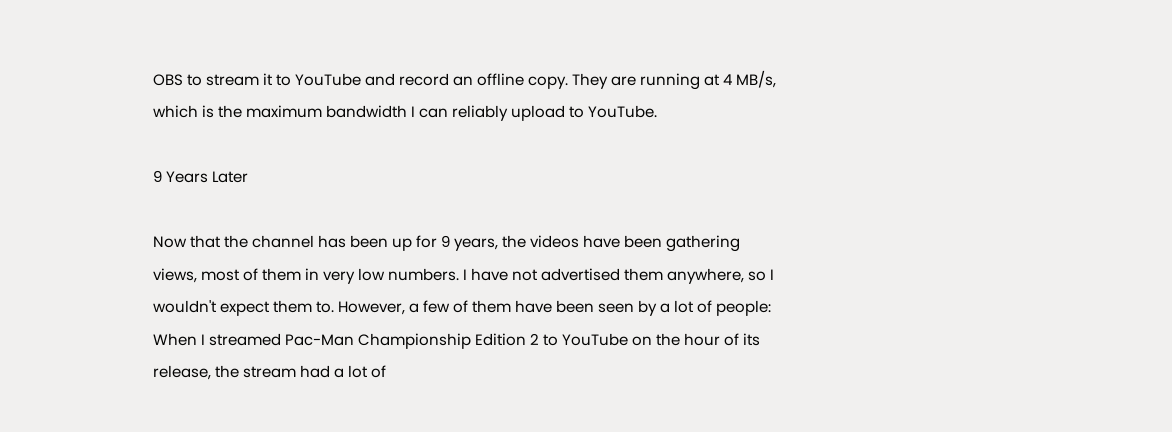OBS to stream it to YouTube and record an offline copy. They are running at 4 MB/s, which is the maximum bandwidth I can reliably upload to YouTube.

9 Years Later

Now that the channel has been up for 9 years, the videos have been gathering views, most of them in very low numbers. I have not advertised them anywhere, so I wouldn't expect them to. However, a few of them have been seen by a lot of people: When I streamed Pac-Man Championship Edition 2 to YouTube on the hour of its release, the stream had a lot of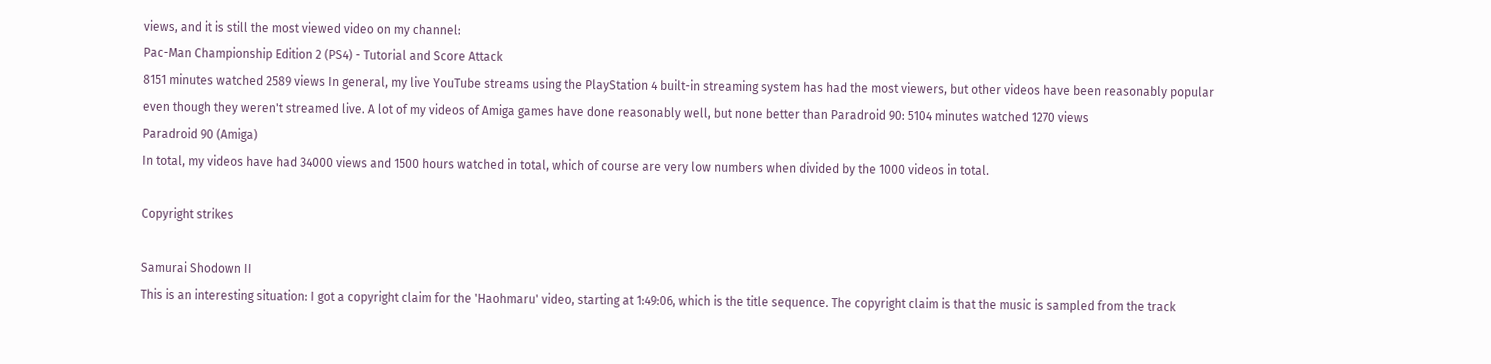views, and it is still the most viewed video on my channel:
Pac-Man Championship Edition 2 (PS4) - Tutorial and Score Attack
8151 minutes watched 2589 views In general, my live YouTube streams using the PlayStation 4 built-in streaming system has had the most viewers, but other videos have been reasonably popular even though they weren't streamed live. A lot of my videos of Amiga games have done reasonably well, but none better than Paradroid 90: 5104 minutes watched 1270 views
Paradroid 90 (Amiga)
In total, my videos have had 34000 views and 1500 hours watched in total, which of course are very low numbers when divided by the 1000 videos in total.

Copyright strikes

Samurai Shodown II
This is an interesting situation: I got a copyright claim for the 'Haohmaru' video, starting at 1:49:06, which is the title sequence. The copyright claim is that the music is sampled from the track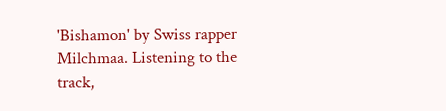'Bishamon' by Swiss rapper Milchmaa. Listening to the track,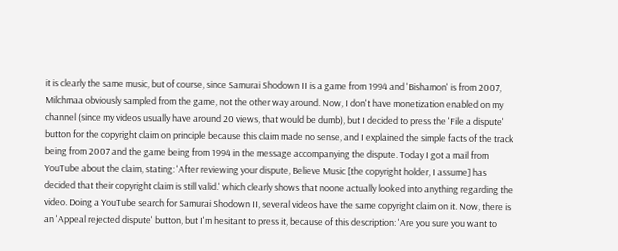it is clearly the same music, but of course, since Samurai Shodown II is a game from 1994 and 'Bishamon' is from 2007, Milchmaa obviously sampled from the game, not the other way around. Now, I don't have monetization enabled on my channel (since my videos usually have around 20 views, that would be dumb), but I decided to press the 'File a dispute' button for the copyright claim on principle because this claim made no sense, and I explained the simple facts of the track being from 2007 and the game being from 1994 in the message accompanying the dispute. Today I got a mail from YouTube about the claim, stating: 'After reviewing your dispute, Believe Music [the copyright holder, I assume] has decided that their copyright claim is still valid.' which clearly shows that noone actually looked into anything regarding the video. Doing a YouTube search for Samurai Shodown II, several videos have the same copyright claim on it. Now, there is an 'Appeal rejected dispute' button, but I'm hesitant to press it, because of this description: 'Are you sure you want to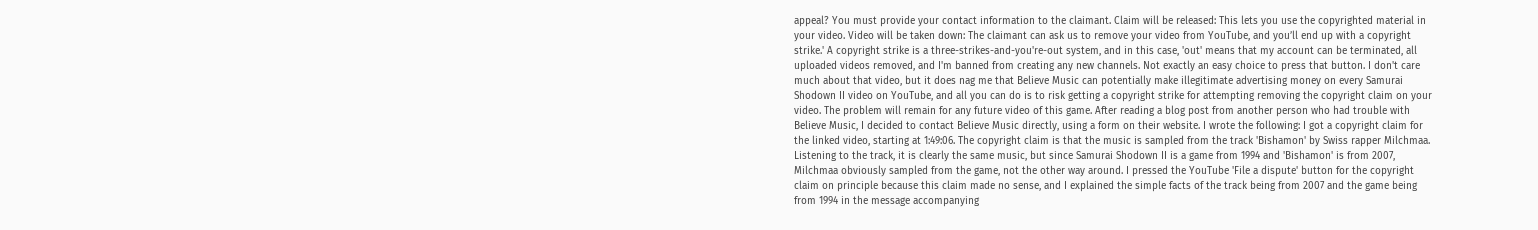appeal? You must provide your contact information to the claimant. Claim will be released: This lets you use the copyrighted material in your video. Video will be taken down: The claimant can ask us to remove your video from YouTube, and you’ll end up with a copyright strike.' A copyright strike is a three-strikes-and-you're-out system, and in this case, 'out' means that my account can be terminated, all uploaded videos removed, and I'm banned from creating any new channels. Not exactly an easy choice to press that button. I don't care much about that video, but it does nag me that Believe Music can potentially make illegitimate advertising money on every Samurai Shodown II video on YouTube, and all you can do is to risk getting a copyright strike for attempting removing the copyright claim on your video. The problem will remain for any future video of this game. After reading a blog post from another person who had trouble with Believe Music, I decided to contact Believe Music directly, using a form on their website. I wrote the following: I got a copyright claim for the linked video, starting at 1:49:06. The copyright claim is that the music is sampled from the track 'Bishamon' by Swiss rapper Milchmaa. Listening to the track, it is clearly the same music, but since Samurai Shodown II is a game from 1994 and 'Bishamon' is from 2007, Milchmaa obviously sampled from the game, not the other way around. I pressed the YouTube 'File a dispute' button for the copyright claim on principle because this claim made no sense, and I explained the simple facts of the track being from 2007 and the game being from 1994 in the message accompanying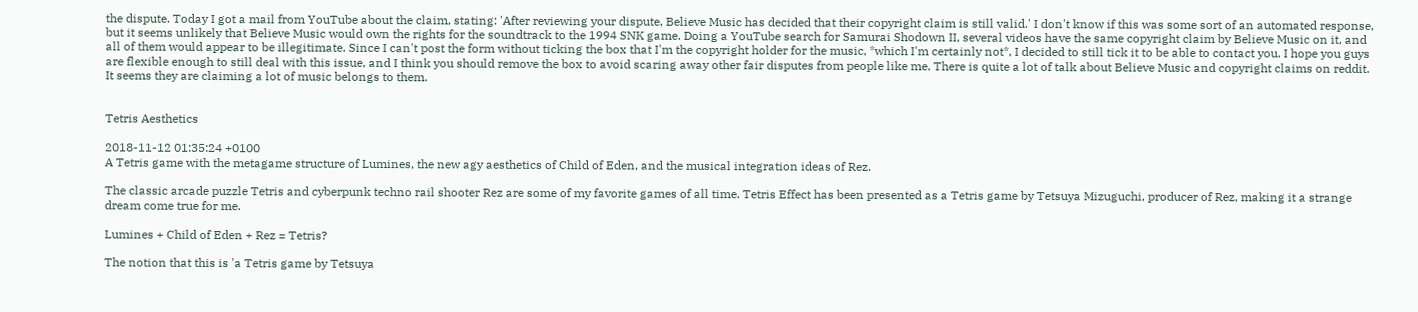the dispute. Today I got a mail from YouTube about the claim, stating: 'After reviewing your dispute, Believe Music has decided that their copyright claim is still valid.' I don't know if this was some sort of an automated response, but it seems unlikely that Believe Music would own the rights for the soundtrack to the 1994 SNK game. Doing a YouTube search for Samurai Shodown II, several videos have the same copyright claim by Believe Music on it, and all of them would appear to be illegitimate. Since I can't post the form without ticking the box that I'm the copyright holder for the music, *which I'm certainly not*, I decided to still tick it to be able to contact you. I hope you guys are flexible enough to still deal with this issue, and I think you should remove the box to avoid scaring away other fair disputes from people like me. There is quite a lot of talk about Believe Music and copyright claims on reddit. It seems they are claiming a lot of music belongs to them.


Tetris Aesthetics

2018-11-12 01:35:24 +0100
A Tetris game with the metagame structure of Lumines, the new agy aesthetics of Child of Eden, and the musical integration ideas of Rez.

The classic arcade puzzle Tetris and cyberpunk techno rail shooter Rez are some of my favorite games of all time. Tetris Effect has been presented as a Tetris game by Tetsuya Mizuguchi, producer of Rez, making it a strange dream come true for me.

Lumines + Child of Eden + Rez = Tetris?

The notion that this is 'a Tetris game by Tetsuya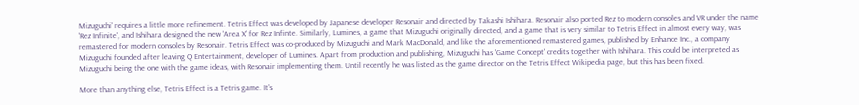Mizuguchi' requires a little more refinement. Tetris Effect was developed by Japanese developer Resonair and directed by Takashi Ishihara. Resonair also ported Rez to modern consoles and VR under the name 'Rez Infinite', and Ishihara designed the new 'Area X' for Rez Infinte. Similarly, Lumines, a game that Mizuguchi originally directed, and a game that is very similar to Tetris Effect in almost every way, was remastered for modern consoles by Resonair. Tetris Effect was co-produced by Mizuguchi and Mark MacDonald, and like the aforementioned remastered games, published by Enhance Inc., a company Mizuguchi founded after leaving Q Entertainment, developer of Lumines. Apart from production and publishing, Mizuguchi has 'Game Concept' credits together with Ishihara. This could be interpreted as Mizuguchi being the one with the game ideas, with Resonair implementing them. Until recently he was listed as the game director on the Tetris Effect Wikipedia page, but this has been fixed.

More than anything else, Tetris Effect is a Tetris game. It's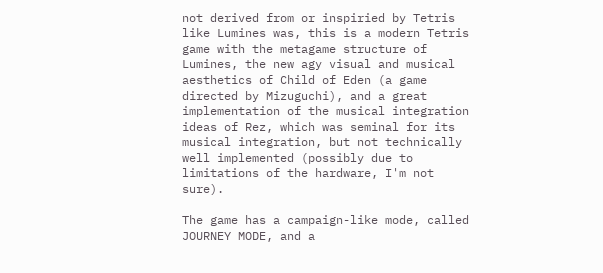not derived from or inspiried by Tetris like Lumines was, this is a modern Tetris game with the metagame structure of Lumines, the new agy visual and musical aesthetics of Child of Eden (a game directed by Mizuguchi), and a great implementation of the musical integration ideas of Rez, which was seminal for its musical integration, but not technically well implemented (possibly due to limitations of the hardware, I'm not sure).

The game has a campaign-like mode, called JOURNEY MODE, and a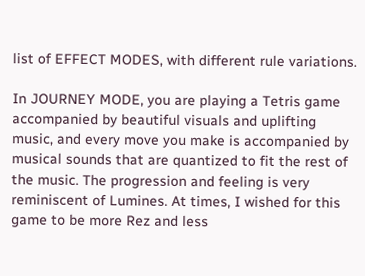list of EFFECT MODES, with different rule variations.

In JOURNEY MODE, you are playing a Tetris game accompanied by beautiful visuals and uplifting music, and every move you make is accompanied by musical sounds that are quantized to fit the rest of the music. The progression and feeling is very reminiscent of Lumines. At times, I wished for this game to be more Rez and less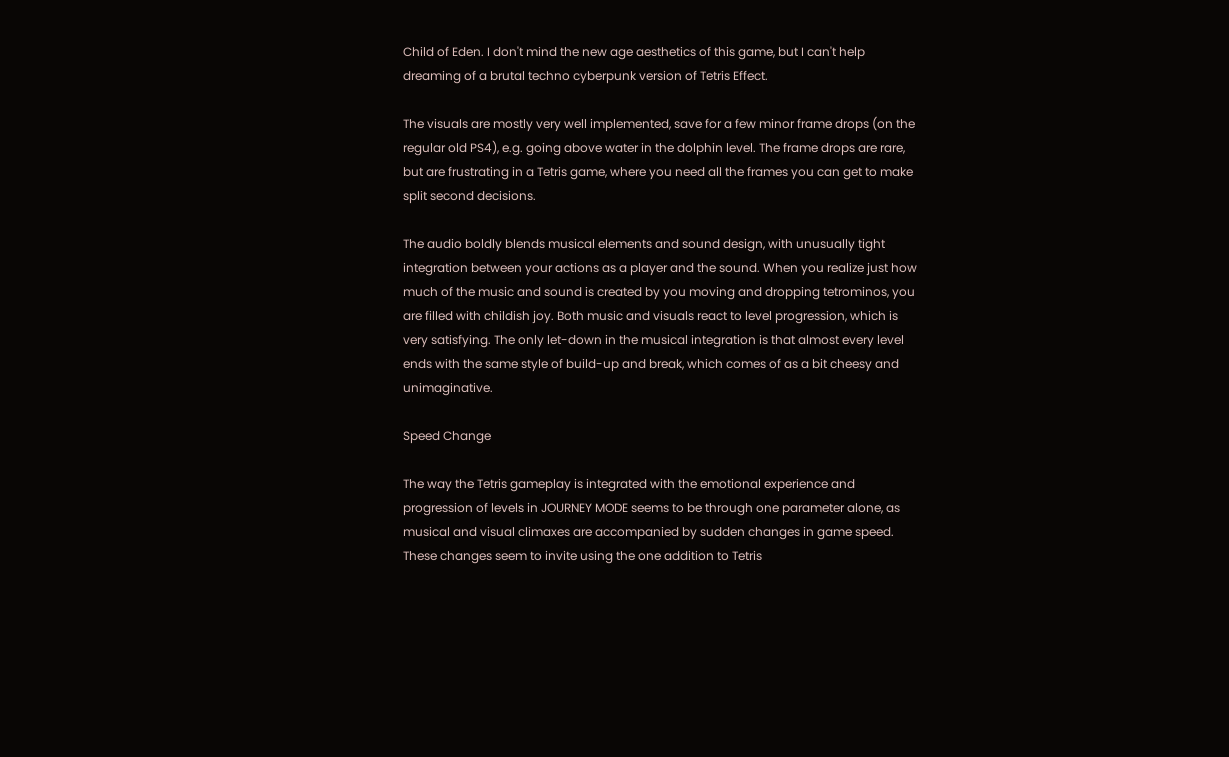Child of Eden. I don't mind the new age aesthetics of this game, but I can't help dreaming of a brutal techno cyberpunk version of Tetris Effect.

The visuals are mostly very well implemented, save for a few minor frame drops (on the regular old PS4), e.g. going above water in the dolphin level. The frame drops are rare, but are frustrating in a Tetris game, where you need all the frames you can get to make split second decisions.

The audio boldly blends musical elements and sound design, with unusually tight integration between your actions as a player and the sound. When you realize just how much of the music and sound is created by you moving and dropping tetrominos, you are filled with childish joy. Both music and visuals react to level progression, which is very satisfying. The only let-down in the musical integration is that almost every level ends with the same style of build-up and break, which comes of as a bit cheesy and unimaginative.

Speed Change

The way the Tetris gameplay is integrated with the emotional experience and progression of levels in JOURNEY MODE seems to be through one parameter alone, as musical and visual climaxes are accompanied by sudden changes in game speed. These changes seem to invite using the one addition to Tetris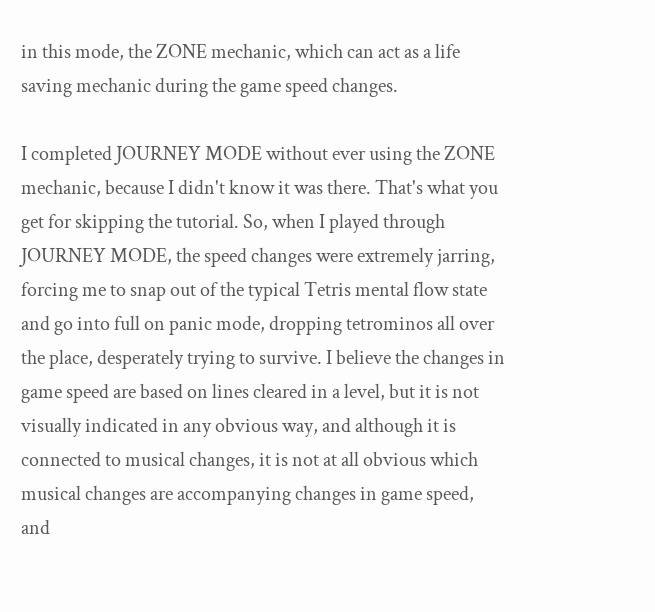in this mode, the ZONE mechanic, which can act as a life saving mechanic during the game speed changes.

I completed JOURNEY MODE without ever using the ZONE mechanic, because I didn't know it was there. That's what you get for skipping the tutorial. So, when I played through JOURNEY MODE, the speed changes were extremely jarring, forcing me to snap out of the typical Tetris mental flow state and go into full on panic mode, dropping tetrominos all over the place, desperately trying to survive. I believe the changes in game speed are based on lines cleared in a level, but it is not visually indicated in any obvious way, and although it is connected to musical changes, it is not at all obvious which musical changes are accompanying changes in game speed, and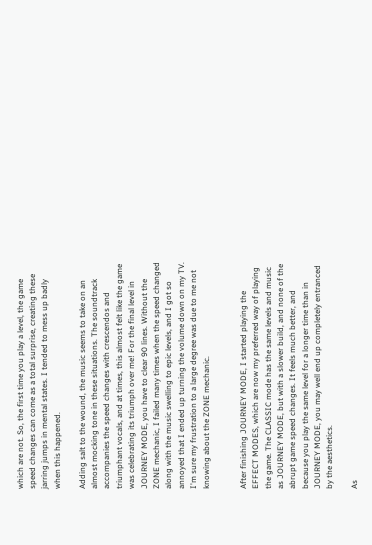which are not. So, the first time you play a level, the game speed changes can come as a total surprise, creating these jarring jumps in mental states. I tended to mess up badly when this happened.

Adding salt to the wound, the music seems to take on an almost mocking tone in these situations. The soundtrack accompanies the speed changes with crescendos and triumphant vocals, and at times, this almost felt like the game was celebrating its triumph over me! For the final level in JOURNEY MODE, you have to clear 90 lines. Without the ZONE mechanic, I failed many times when the speed changed along with the music swelling to epic levels, and I got so annoyed that I ended up turning the volume down on my TV. I'm sure my frustration to a large degree was due to me not knowing about the ZONE mechanic.


After finishing JOURNEY MODE, I started playing the EFFECT MODES, which are now my preferred way of playing the game. The CLASSIC mode has the same levels and music as JOURNEY MODE, but with a slower build, and none of the abrupt game speed changes. It feels much better, and because you play the same level for a longer time than in JOURNEY MODE, you may well end up completely entranced by the aesthetics.

As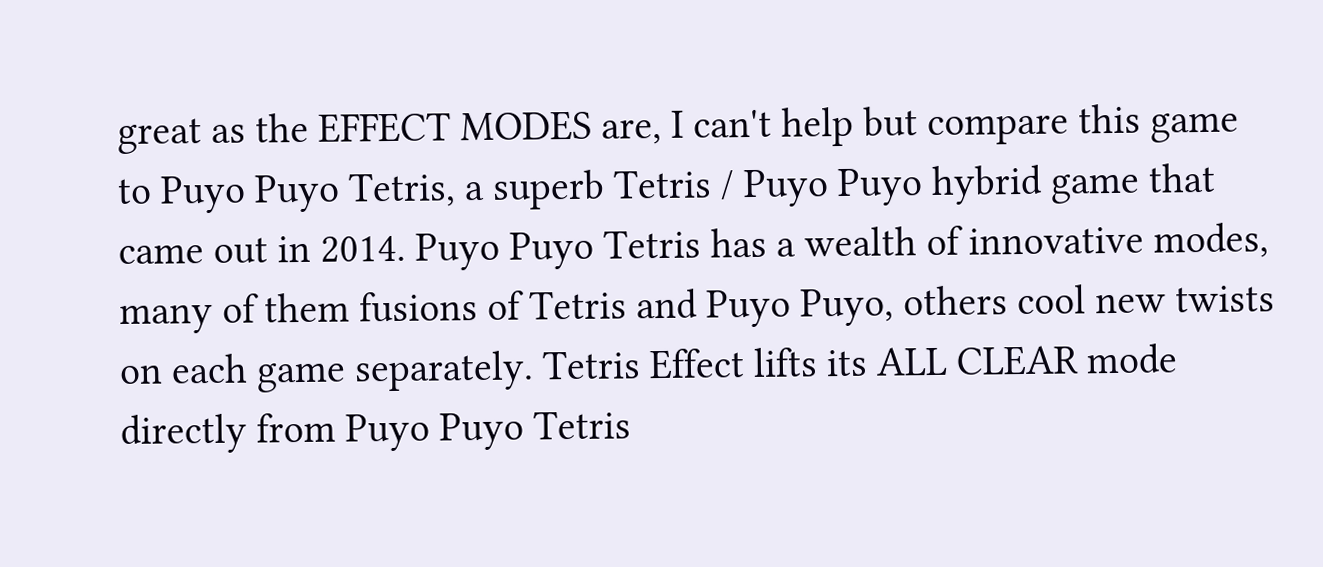great as the EFFECT MODES are, I can't help but compare this game to Puyo Puyo Tetris, a superb Tetris / Puyo Puyo hybrid game that came out in 2014. Puyo Puyo Tetris has a wealth of innovative modes, many of them fusions of Tetris and Puyo Puyo, others cool new twists on each game separately. Tetris Effect lifts its ALL CLEAR mode directly from Puyo Puyo Tetris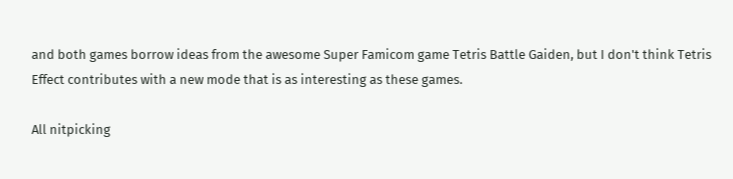and both games borrow ideas from the awesome Super Famicom game Tetris Battle Gaiden, but I don't think Tetris Effect contributes with a new mode that is as interesting as these games.

All nitpicking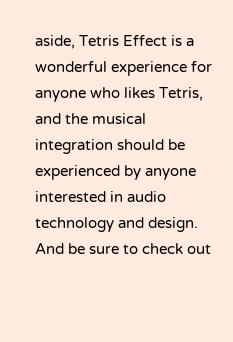aside, Tetris Effect is a wonderful experience for anyone who likes Tetris, and the musical integration should be experienced by anyone interested in audio technology and design. And be sure to check out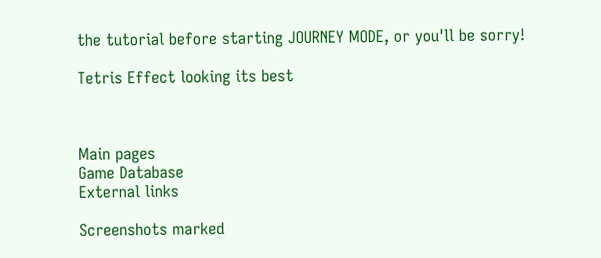the tutorial before starting JOURNEY MODE, or you'll be sorry!

Tetris Effect looking its best



Main pages
Game Database
External links

Screenshots marked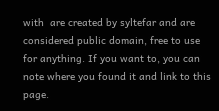with  are created by syltefar and are considered public domain, free to use for anything. If you want to, you can note where you found it and link to this page.